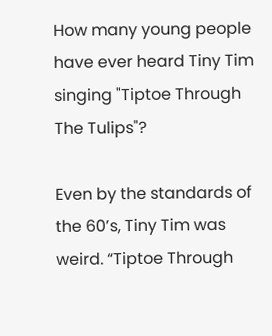How many young people have ever heard Tiny Tim singing "Tiptoe Through The Tulips"?

Even by the standards of the 60’s, Tiny Tim was weird. “Tiptoe Through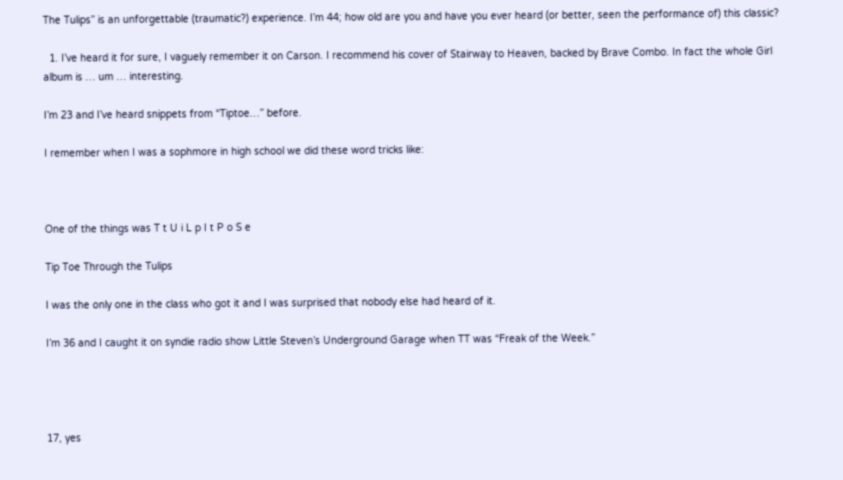The Tulips” is an unforgettable (traumatic?) experience. I’m 44; how old are you and have you ever heard (or better, seen the performance of) this classic?

  1. I’ve heard it for sure, I vaguely remember it on Carson. I recommend his cover of Stairway to Heaven, backed by Brave Combo. In fact the whole Girl album is … um … interesting.

I’m 23 and I’ve heard snippets from “Tiptoe…” before.

I remember when I was a sophmore in high school we did these word tricks like:



One of the things was T t U i L p I t P o S e

Tip Toe Through the Tulips

I was the only one in the class who got it and I was surprised that nobody else had heard of it.

I’m 36 and I caught it on syndie radio show Little Steven’s Underground Garage when TT was “Freak of the Week.”




17, yes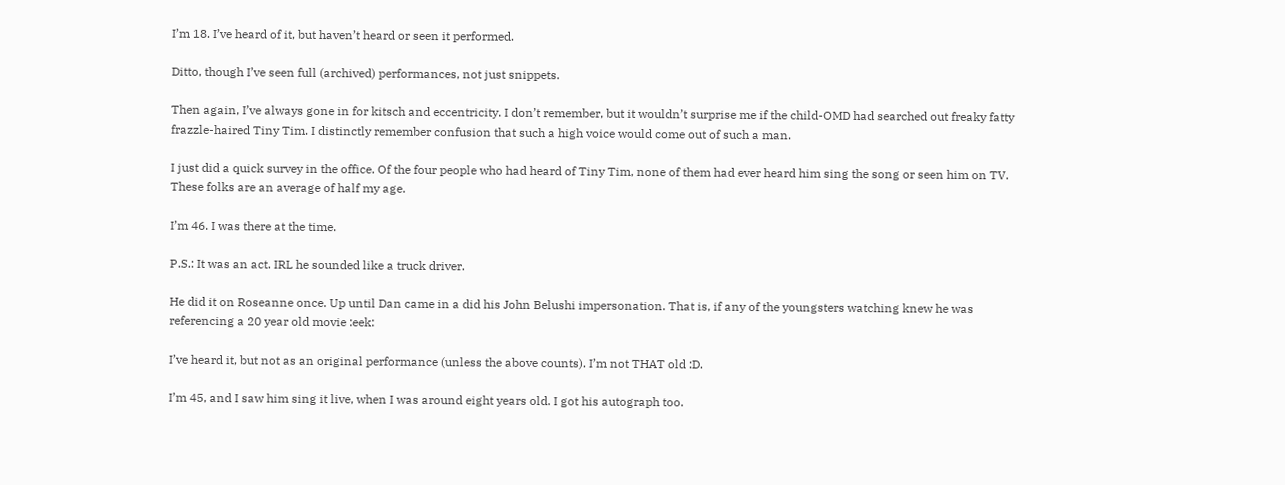I’m 18. I’ve heard of it, but haven’t heard or seen it performed.

Ditto, though I’ve seen full (archived) performances, not just snippets.

Then again, I’ve always gone in for kitsch and eccentricity. I don’t remember, but it wouldn’t surprise me if the child-OMD had searched out freaky fatty frazzle-haired Tiny Tim. I distinctly remember confusion that such a high voice would come out of such a man.

I just did a quick survey in the office. Of the four people who had heard of Tiny Tim, none of them had ever heard him sing the song or seen him on TV. These folks are an average of half my age.

I’m 46. I was there at the time.

P.S.: It was an act. IRL he sounded like a truck driver.

He did it on Roseanne once. Up until Dan came in a did his John Belushi impersonation. That is, if any of the youngsters watching knew he was referencing a 20 year old movie :eek:

I’ve heard it, but not as an original performance (unless the above counts). I’m not THAT old :D.

I’m 45, and I saw him sing it live, when I was around eight years old. I got his autograph too.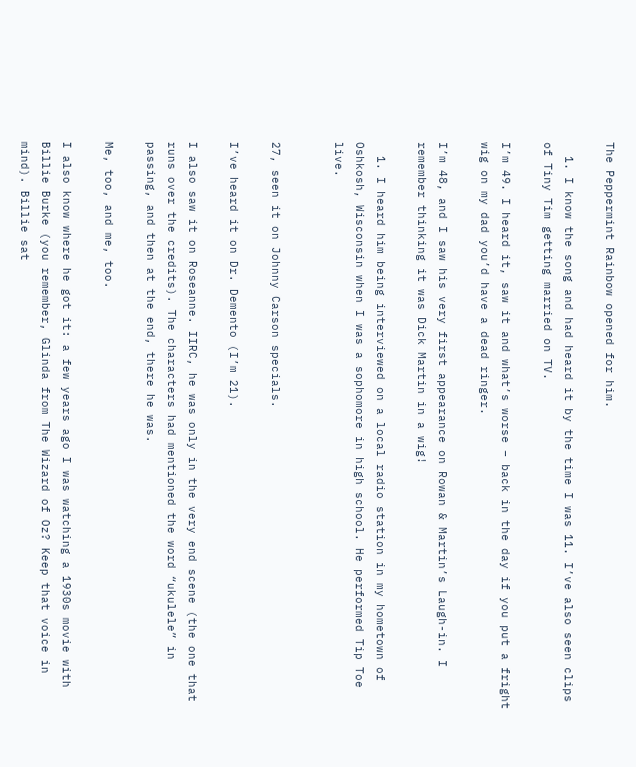The Peppermint Rainbow opened for him.

  1. I know the song and had heard it by the time I was 11. I’ve also seen clips of Tiny Tim getting married on TV.

I’m 49. I heard it, saw it and what’s worse – back in the day if you put a fright wig on my dad you’d have a dead ringer.

I’m 48, and I saw his very first appearance on Rowan & Martin’s Laugh-in. I remember thinking it was Dick Martin in a wig!

  1. I heard him being interviewed on a local radio station in my hometown of Oshkosh, Wisconsin when I was a sophomore in high school. He performed Tip Toe live.


27, seen it on Johnny Carson specials.

I’ve heard it on Dr. Demento (I’m 21).

I also saw it on Roseanne. IIRC, he was only in the very end scene (the one that runs over the credits). The characters had mentioned the word “ukulele” in passing, and then at the end, there he was.

Me, too, and me, too.

I also know where he got it: a few years ago I was watching a 1930s movie with Billie Burke (you remember, Glinda from The Wizard of Oz? Keep that voice in mind). Billie sat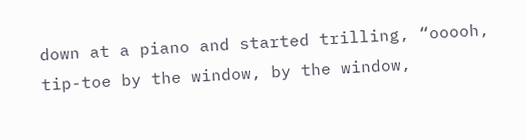down at a piano and started trilling, “ooooh, tip-toe by the window, by the window,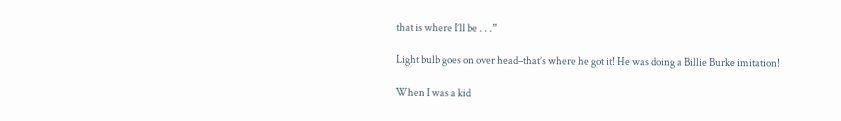that is where I’ll be . . .”

Light bulb goes on over head–that’s where he got it! He was doing a Billie Burke imitation!

When I was a kid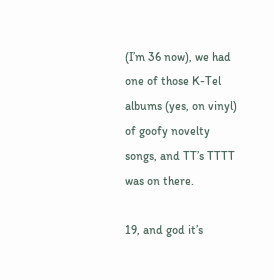(I’m 36 now), we had one of those K-Tel albums (yes, on vinyl) of goofy novelty songs, and TT’s TTTT was on there.

19, and god it’s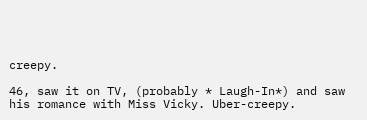creepy.

46, saw it on TV, (probably * Laugh-In*) and saw his romance with Miss Vicky. Uber-creepy.